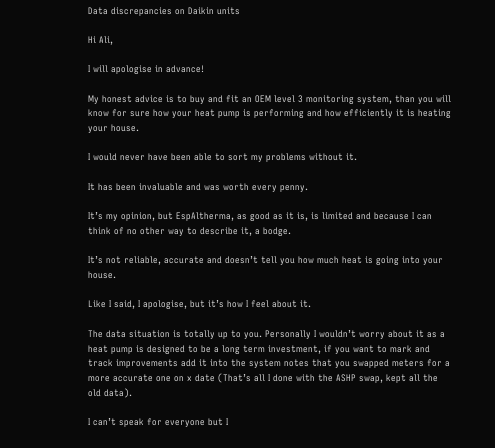Data discrepancies on Daikin units

Hi Ali,

I will apologise in advance!

My honest advice is to buy and fit an OEM level 3 monitoring system, than you will know for sure how your heat pump is performing and how efficiently it is heating your house.

I would never have been able to sort my problems without it.

It has been invaluable and was worth every penny.

It’s my opinion, but EspAltherma, as good as it is, is limited and because I can think of no other way to describe it, a bodge.

It’s not reliable, accurate and doesn’t tell you how much heat is going into your house.

Like I said, I apologise, but it’s how I feel about it.

The data situation is totally up to you. Personally I wouldn’t worry about it as a heat pump is designed to be a long term investment, if you want to mark and track improvements add it into the system notes that you swapped meters for a more accurate one on x date (That’s all I done with the ASHP swap, kept all the old data).

I can’t speak for everyone but I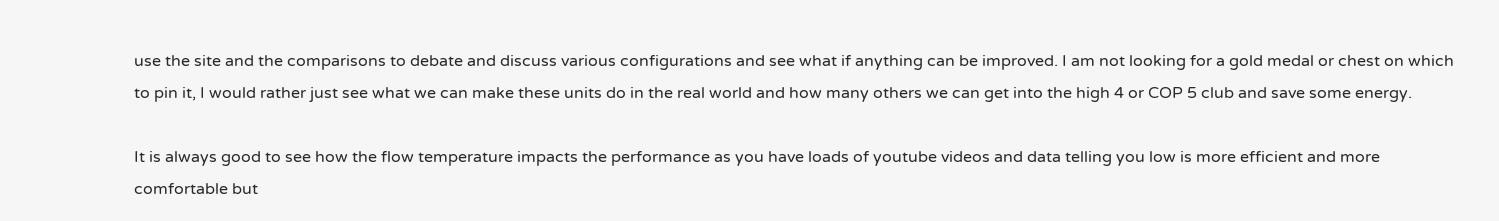use the site and the comparisons to debate and discuss various configurations and see what if anything can be improved. I am not looking for a gold medal or chest on which to pin it, I would rather just see what we can make these units do in the real world and how many others we can get into the high 4 or COP 5 club and save some energy.

It is always good to see how the flow temperature impacts the performance as you have loads of youtube videos and data telling you low is more efficient and more comfortable but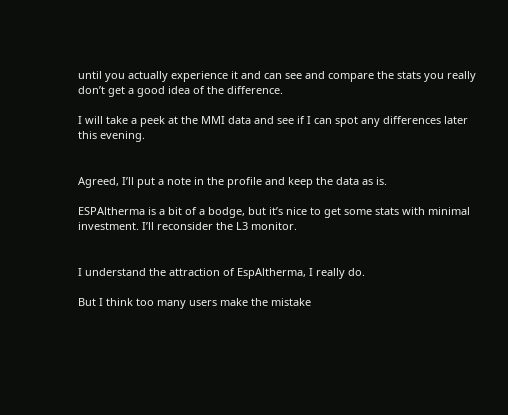until you actually experience it and can see and compare the stats you really don’t get a good idea of the difference.

I will take a peek at the MMI data and see if I can spot any differences later this evening.


Agreed, I’ll put a note in the profile and keep the data as is.

ESPAltherma is a bit of a bodge, but it’s nice to get some stats with minimal investment. I’ll reconsider the L3 monitor.


I understand the attraction of EspAltherma, I really do.

But I think too many users make the mistake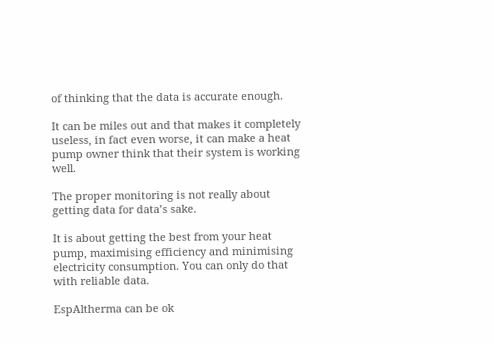of thinking that the data is accurate enough.

It can be miles out and that makes it completely useless, in fact even worse, it can make a heat pump owner think that their system is working well.

The proper monitoring is not really about getting data for data’s sake.

It is about getting the best from your heat pump, maximising efficiency and minimising electricity consumption. You can only do that with reliable data.

EspAltherma can be ok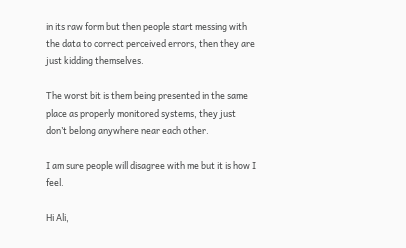in its raw form but then people start messing with the data to correct perceived errors, then they are just kidding themselves.

The worst bit is them being presented in the same place as properly monitored systems, they just don’t belong anywhere near each other.

I am sure people will disagree with me but it is how I feel.

Hi Ali,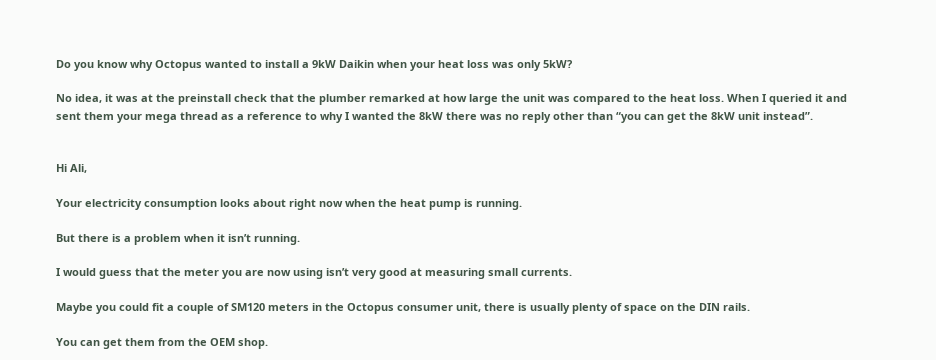Do you know why Octopus wanted to install a 9kW Daikin when your heat loss was only 5kW?

No idea, it was at the preinstall check that the plumber remarked at how large the unit was compared to the heat loss. When I queried it and sent them your mega thread as a reference to why I wanted the 8kW there was no reply other than “you can get the 8kW unit instead”.


Hi Ali,

Your electricity consumption looks about right now when the heat pump is running.

But there is a problem when it isn’t running.

I would guess that the meter you are now using isn’t very good at measuring small currents.

Maybe you could fit a couple of SM120 meters in the Octopus consumer unit, there is usually plenty of space on the DIN rails.

You can get them from the OEM shop.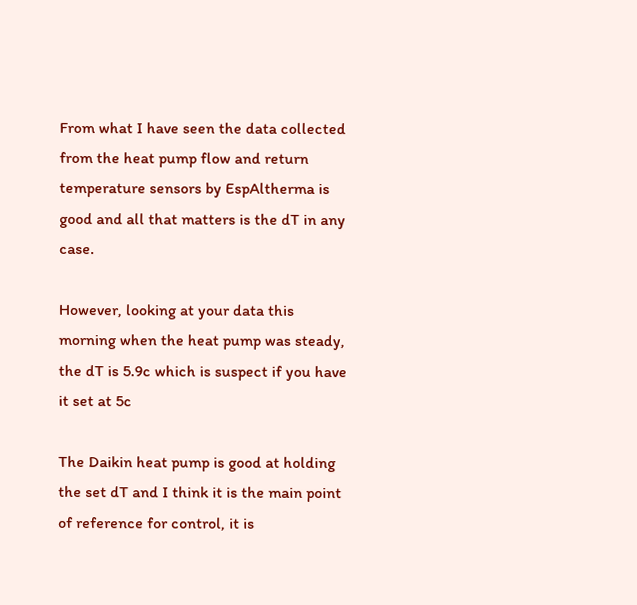From what I have seen the data collected from the heat pump flow and return temperature sensors by EspAltherma is good and all that matters is the dT in any case.

However, looking at your data this morning when the heat pump was steady, the dT is 5.9c which is suspect if you have it set at 5c

The Daikin heat pump is good at holding the set dT and I think it is the main point of reference for control, it is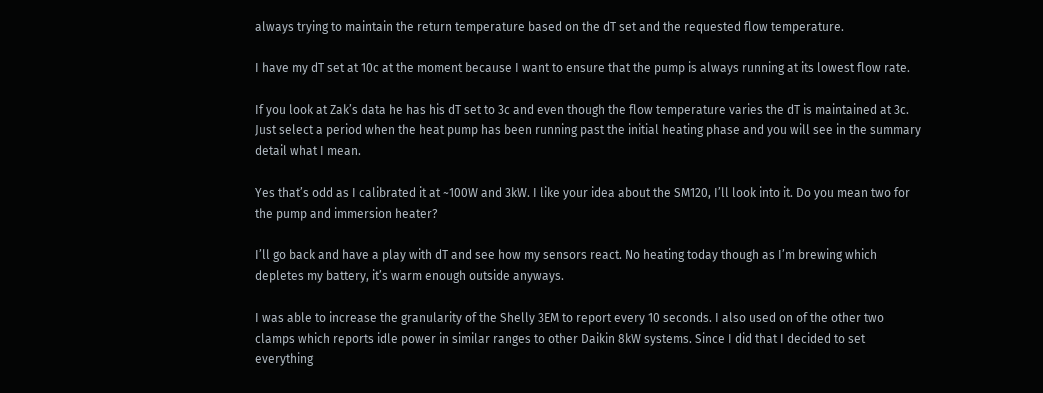always trying to maintain the return temperature based on the dT set and the requested flow temperature.

I have my dT set at 10c at the moment because I want to ensure that the pump is always running at its lowest flow rate.

If you look at Zak’s data he has his dT set to 3c and even though the flow temperature varies the dT is maintained at 3c. Just select a period when the heat pump has been running past the initial heating phase and you will see in the summary detail what I mean.

Yes that’s odd as I calibrated it at ~100W and 3kW. I like your idea about the SM120, I’ll look into it. Do you mean two for the pump and immersion heater?

I’ll go back and have a play with dT and see how my sensors react. No heating today though as I’m brewing which depletes my battery, it’s warm enough outside anyways.

I was able to increase the granularity of the Shelly 3EM to report every 10 seconds. I also used on of the other two clamps which reports idle power in similar ranges to other Daikin 8kW systems. Since I did that I decided to set everything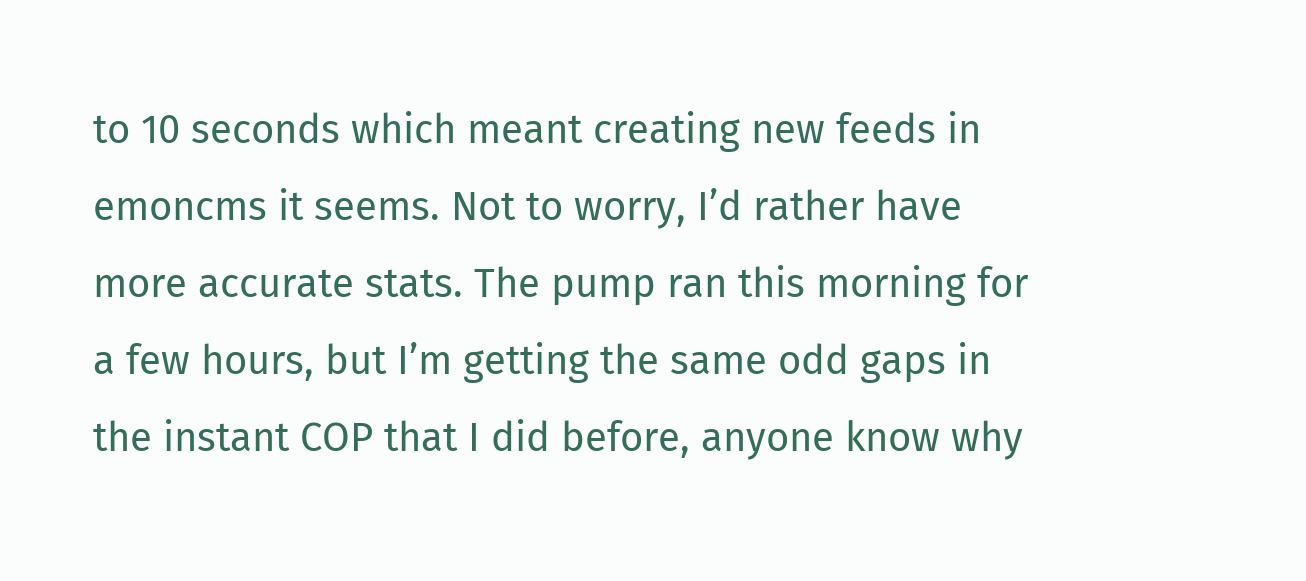to 10 seconds which meant creating new feeds in emoncms it seems. Not to worry, I’d rather have more accurate stats. The pump ran this morning for a few hours, but I’m getting the same odd gaps in the instant COP that I did before, anyone know why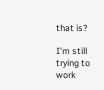that is?

I’m still trying to work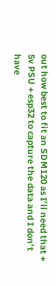out how best to fit an SDM120 as I’ll need that + 5v PSU + esp32 to capture the data and I don’t have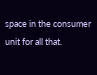space in the consumer unit for all that.